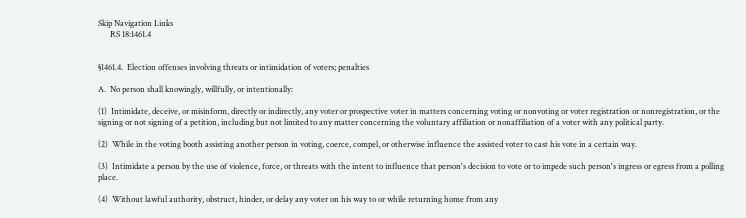Skip Navigation Links
      RS 18:1461.4


§1461.4.  Election offenses involving threats or intimidation of voters; penalties

A.  No person shall knowingly, willfully, or intentionally:

(1)  Intimidate, deceive, or misinform, directly or indirectly, any voter or prospective voter in matters concerning voting or nonvoting or voter registration or nonregistration, or the signing or not signing of a petition, including but not limited to any matter concerning the voluntary affiliation or nonaffiliation of a voter with any political party.

(2)  While in the voting booth assisting another person in voting, coerce, compel, or otherwise influence the assisted voter to cast his vote in a certain way.

(3)  Intimidate a person by the use of violence, force, or threats with the intent to influence that person's decision to vote or to impede such person's ingress or egress from a polling place.

(4)  Without lawful authority, obstruct, hinder, or delay any voter on his way to or while returning home from any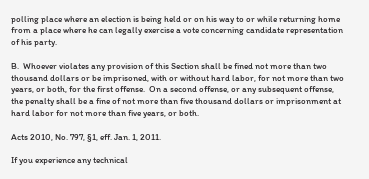polling place where an election is being held or on his way to or while returning home from a place where he can legally exercise a vote concerning candidate representation of his party.

B.  Whoever violates any provision of this Section shall be fined not more than two thousand dollars or be imprisoned, with or without hard labor, for not more than two years, or both, for the first offense.  On a second offense, or any subsequent offense, the penalty shall be a fine of not more than five thousand dollars or imprisonment at hard labor for not more than five years, or both.

Acts 2010, No. 797, §1, eff. Jan. 1, 2011.

If you experience any technical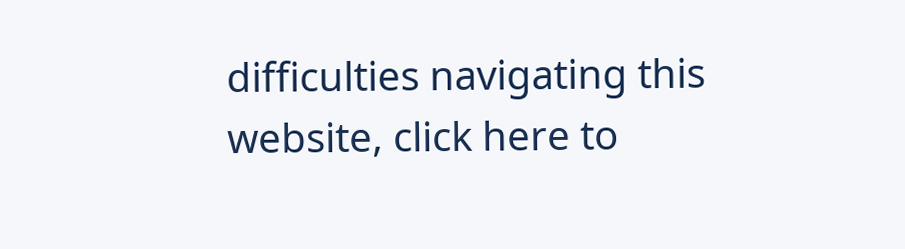difficulties navigating this website, click here to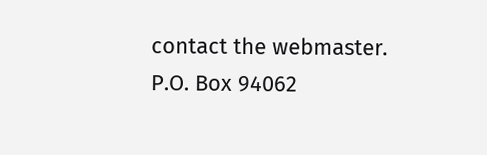contact the webmaster.
P.O. Box 94062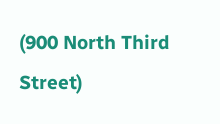(900 North Third Street)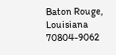Baton Rouge, Louisiana 70804-9062